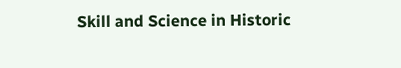Skill and Science in Historic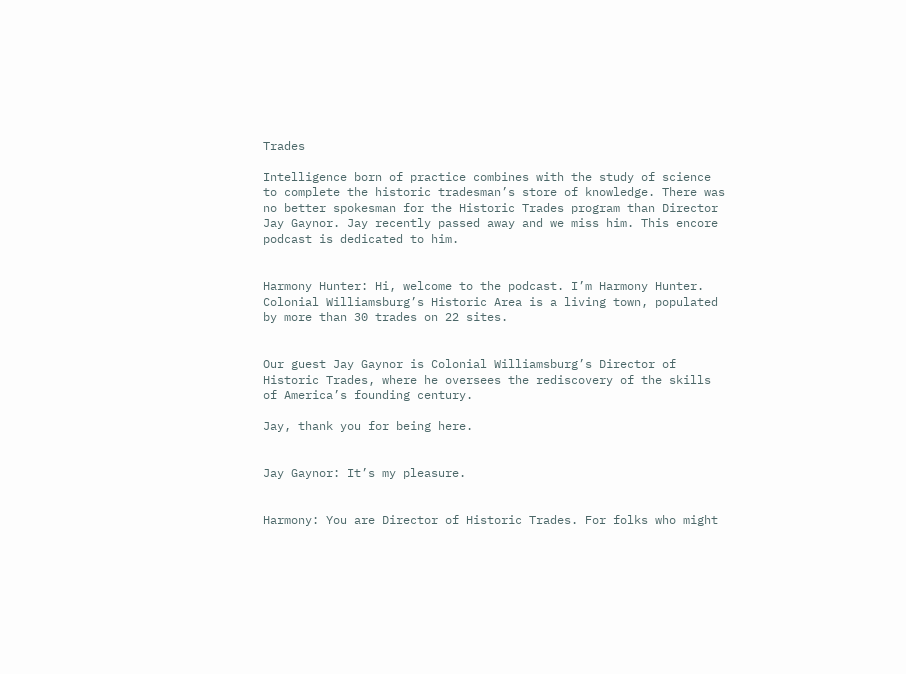Trades

Intelligence born of practice combines with the study of science to complete the historic tradesman’s store of knowledge. There was no better spokesman for the Historic Trades program than Director Jay Gaynor. Jay recently passed away and we miss him. This encore podcast is dedicated to him.


Harmony Hunter: Hi, welcome to the podcast. I’m Harmony Hunter. Colonial Williamsburg’s Historic Area is a living town, populated by more than 30 trades on 22 sites.


Our guest Jay Gaynor is Colonial Williamsburg’s Director of Historic Trades, where he oversees the rediscovery of the skills of America’s founding century.

Jay, thank you for being here.


Jay Gaynor: It’s my pleasure.


Harmony: You are Director of Historic Trades. For folks who might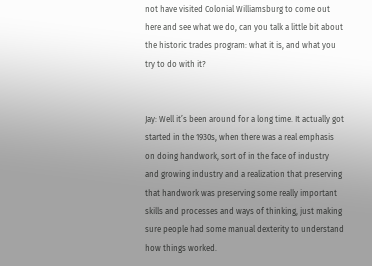not have visited Colonial Williamsburg to come out here and see what we do, can you talk a little bit about the historic trades program: what it is, and what you try to do with it?


Jay: Well it’s been around for a long time. It actually got started in the 1930s, when there was a real emphasis on doing handwork, sort of in the face of industry and growing industry and a realization that preserving that handwork was preserving some really important skills and processes and ways of thinking, just making sure people had some manual dexterity to understand how things worked.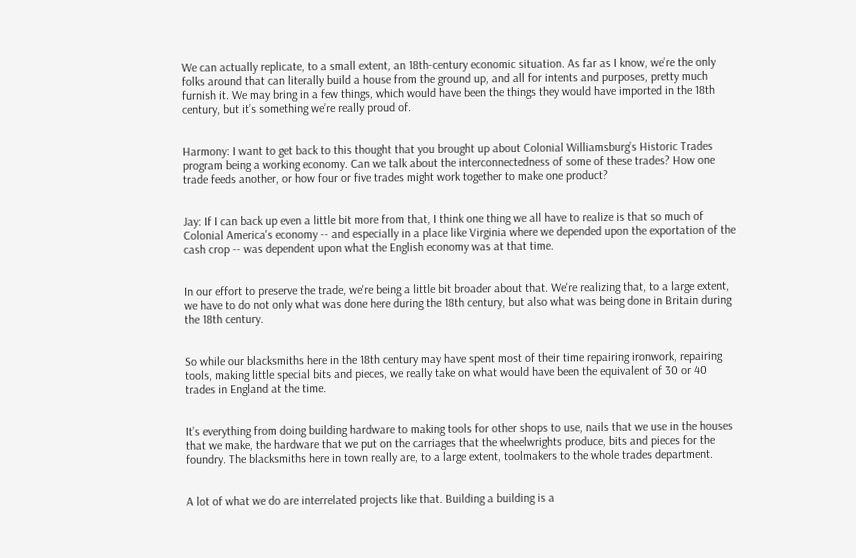We can actually replicate, to a small extent, an 18th-century economic situation. As far as I know, we’re the only folks around that can literally build a house from the ground up, and all for intents and purposes, pretty much furnish it. We may bring in a few things, which would have been the things they would have imported in the 18th century, but it’s something we’re really proud of.


Harmony: I want to get back to this thought that you brought up about Colonial Williamsburg’s Historic Trades program being a working economy. Can we talk about the interconnectedness of some of these trades? How one trade feeds another, or how four or five trades might work together to make one product?


Jay: If I can back up even a little bit more from that, I think one thing we all have to realize is that so much of Colonial America's economy -- and especially in a place like Virginia where we depended upon the exportation of the cash crop -- was dependent upon what the English economy was at that time.


In our effort to preserve the trade, we're being a little bit broader about that. We're realizing that, to a large extent, we have to do not only what was done here during the 18th century, but also what was being done in Britain during the 18th century.


So while our blacksmiths here in the 18th century may have spent most of their time repairing ironwork, repairing tools, making little special bits and pieces, we really take on what would have been the equivalent of 30 or 40 trades in England at the time.


It’s everything from doing building hardware to making tools for other shops to use, nails that we use in the houses that we make, the hardware that we put on the carriages that the wheelwrights produce, bits and pieces for the foundry. The blacksmiths here in town really are, to a large extent, toolmakers to the whole trades department.


A lot of what we do are interrelated projects like that. Building a building is a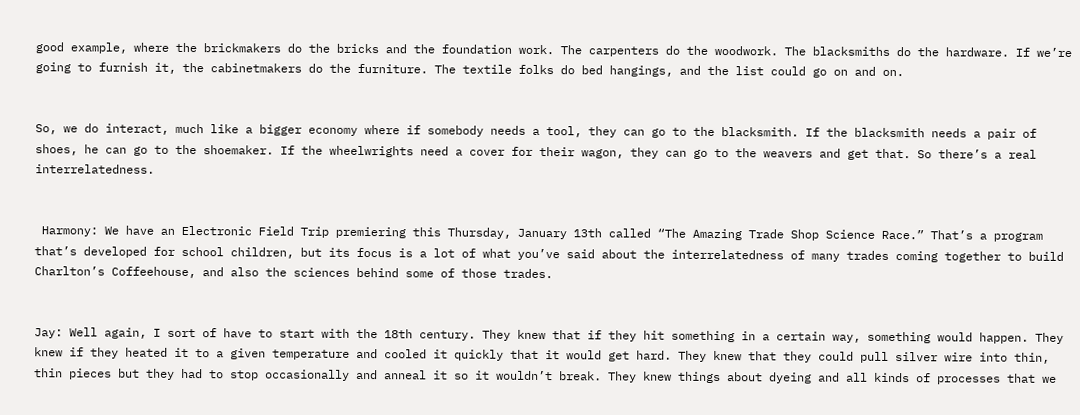good example, where the brickmakers do the bricks and the foundation work. The carpenters do the woodwork. The blacksmiths do the hardware. If we’re going to furnish it, the cabinetmakers do the furniture. The textile folks do bed hangings, and the list could go on and on.


So, we do interact, much like a bigger economy where if somebody needs a tool, they can go to the blacksmith. If the blacksmith needs a pair of shoes, he can go to the shoemaker. If the wheelwrights need a cover for their wagon, they can go to the weavers and get that. So there’s a real interrelatedness.


 Harmony: We have an Electronic Field Trip premiering this Thursday, January 13th called “The Amazing Trade Shop Science Race.” That’s a program that’s developed for school children, but its focus is a lot of what you’ve said about the interrelatedness of many trades coming together to build Charlton’s Coffeehouse, and also the sciences behind some of those trades.


Jay: Well again, I sort of have to start with the 18th century. They knew that if they hit something in a certain way, something would happen. They knew if they heated it to a given temperature and cooled it quickly that it would get hard. They knew that they could pull silver wire into thin, thin pieces but they had to stop occasionally and anneal it so it wouldn’t break. They knew things about dyeing and all kinds of processes that we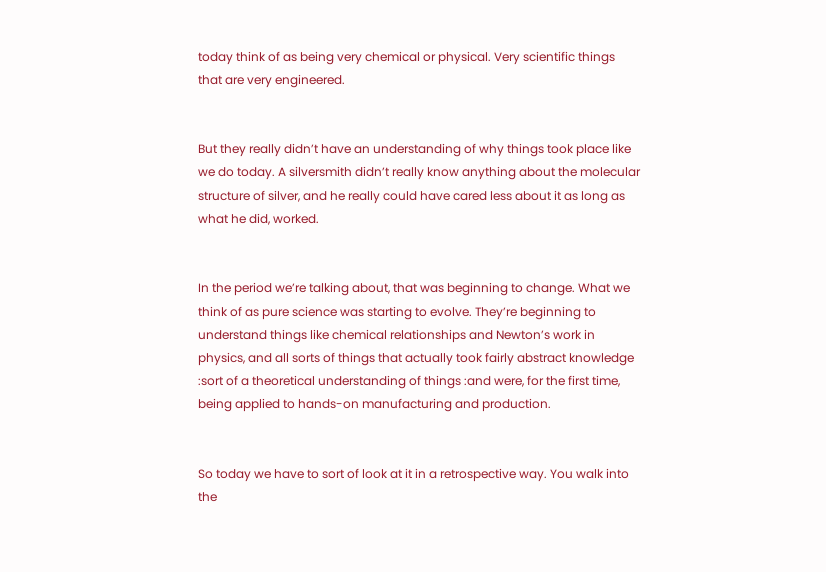today think of as being very chemical or physical. Very scientific things that are very engineered.


But they really didn’t have an understanding of why things took place like we do today. A silversmith didn’t really know anything about the molecular structure of silver, and he really could have cared less about it as long as what he did, worked.


In the period we’re talking about, that was beginning to change. What we think of as pure science was starting to evolve. They’re beginning to understand things like chemical relationships and Newton’s work in physics, and all sorts of things that actually took fairly abstract knowledge :sort of a theoretical understanding of things :and were, for the first time, being applied to hands-on manufacturing and production.


So today we have to sort of look at it in a retrospective way. You walk into the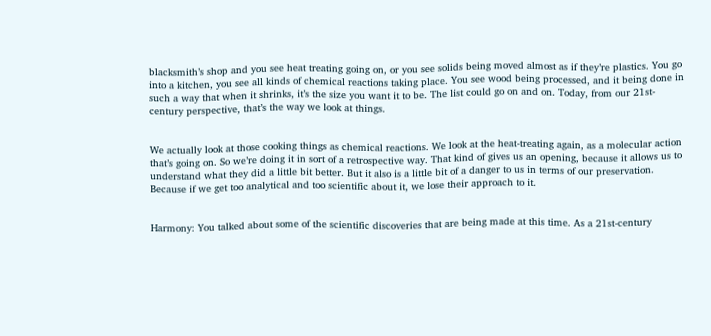blacksmith’s shop and you see heat treating going on, or you see solids being moved almost as if they’re plastics. You go into a kitchen, you see all kinds of chemical reactions taking place. You see wood being processed, and it being done in such a way that when it shrinks, it’s the size you want it to be. The list could go on and on. Today, from our 21st-century perspective, that’s the way we look at things.


We actually look at those cooking things as chemical reactions. We look at the heat-treating again, as a molecular action that’s going on. So we’re doing it in sort of a retrospective way. That kind of gives us an opening, because it allows us to understand what they did a little bit better. But it also is a little bit of a danger to us in terms of our preservation. Because if we get too analytical and too scientific about it, we lose their approach to it.


Harmony: You talked about some of the scientific discoveries that are being made at this time. As a 21st-century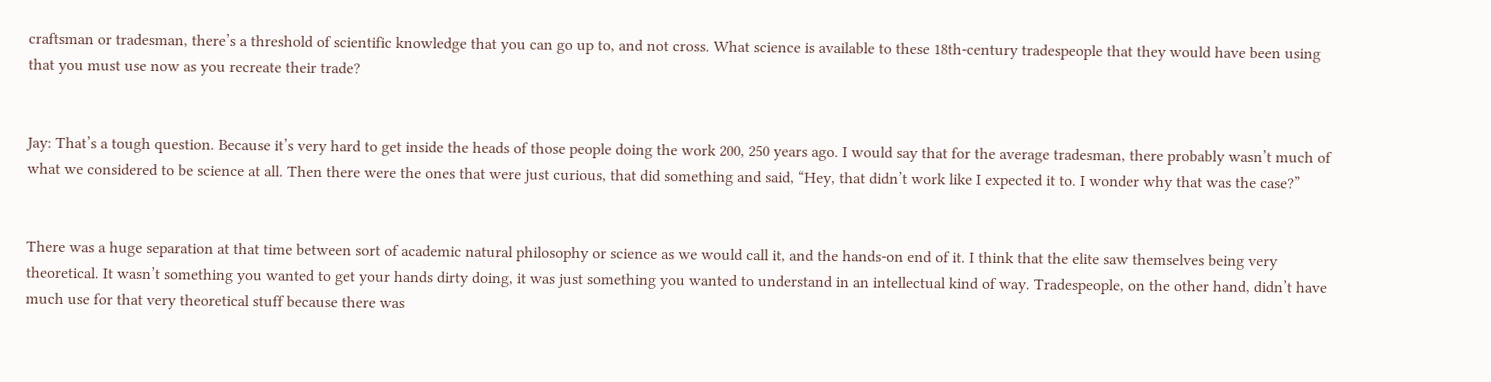craftsman or tradesman, there’s a threshold of scientific knowledge that you can go up to, and not cross. What science is available to these 18th-century tradespeople that they would have been using that you must use now as you recreate their trade?


Jay: That’s a tough question. Because it’s very hard to get inside the heads of those people doing the work 200, 250 years ago. I would say that for the average tradesman, there probably wasn’t much of what we considered to be science at all. Then there were the ones that were just curious, that did something and said, “Hey, that didn’t work like I expected it to. I wonder why that was the case?”


There was a huge separation at that time between sort of academic natural philosophy or science as we would call it, and the hands-on end of it. I think that the elite saw themselves being very theoretical. It wasn’t something you wanted to get your hands dirty doing, it was just something you wanted to understand in an intellectual kind of way. Tradespeople, on the other hand, didn’t have much use for that very theoretical stuff because there was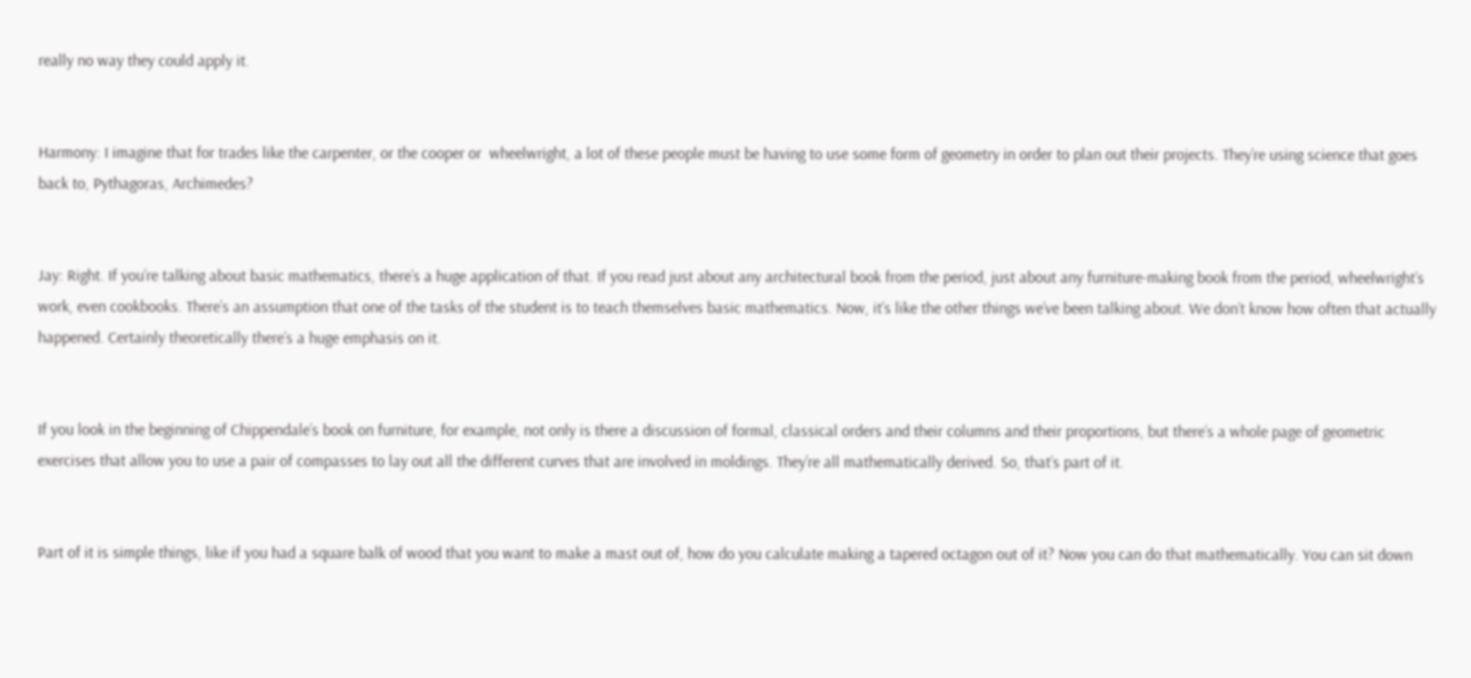really no way they could apply it.


Harmony: I imagine that for trades like the carpenter, or the cooper or  wheelwright, a lot of these people must be having to use some form of geometry in order to plan out their projects. They’re using science that goes back to, Pythagoras, Archimedes?


Jay: Right. If you’re talking about basic mathematics, there’s a huge application of that. If you read just about any architectural book from the period, just about any furniture-making book from the period, wheelwright’s work, even cookbooks. There’s an assumption that one of the tasks of the student is to teach themselves basic mathematics. Now, it’s like the other things we’ve been talking about. We don’t know how often that actually happened. Certainly theoretically there’s a huge emphasis on it.


If you look in the beginning of Chippendale’s book on furniture, for example, not only is there a discussion of formal, classical orders and their columns and their proportions, but there’s a whole page of geometric exercises that allow you to use a pair of compasses to lay out all the different curves that are involved in moldings. They’re all mathematically derived. So, that’s part of it.


Part of it is simple things, like if you had a square balk of wood that you want to make a mast out of, how do you calculate making a tapered octagon out of it? Now you can do that mathematically. You can sit down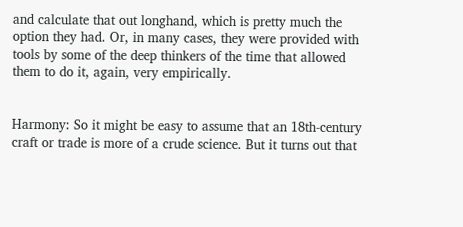and calculate that out longhand, which is pretty much the option they had. Or, in many cases, they were provided with tools by some of the deep thinkers of the time that allowed them to do it, again, very empirically.


Harmony: So it might be easy to assume that an 18th-century craft or trade is more of a crude science. But it turns out that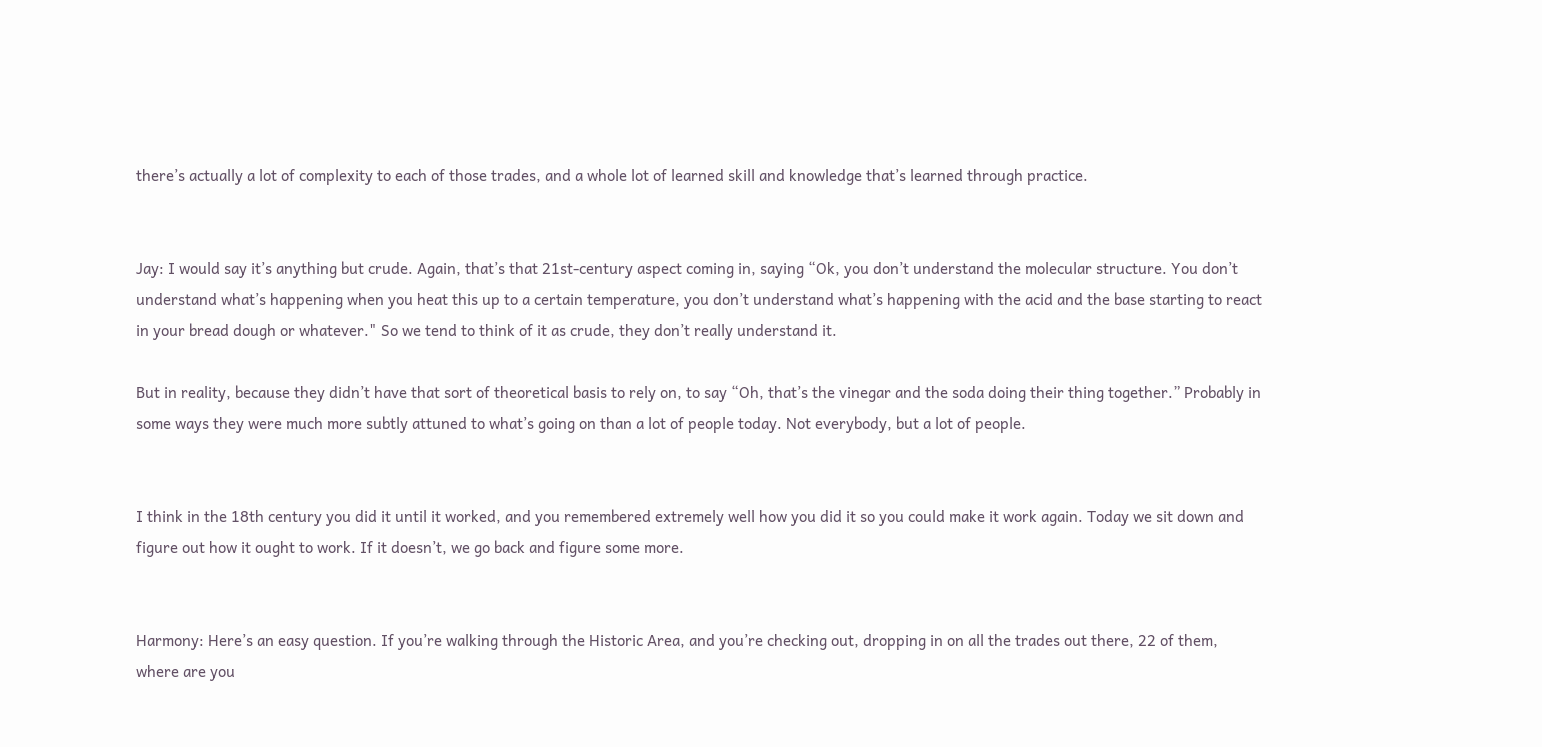there’s actually a lot of complexity to each of those trades, and a whole lot of learned skill and knowledge that’s learned through practice.


Jay: I would say it’s anything but crude. Again, that’s that 21st-century aspect coming in, saying “Ok, you don’t understand the molecular structure. You don’t understand what’s happening when you heat this up to a certain temperature, you don’t understand what’s happening with the acid and the base starting to react in your bread dough or whatever." So we tend to think of it as crude, they don’t really understand it.

But in reality, because they didn’t have that sort of theoretical basis to rely on, to say “Oh, that’s the vinegar and the soda doing their thing together.” Probably in some ways they were much more subtly attuned to what’s going on than a lot of people today. Not everybody, but a lot of people.


I think in the 18th century you did it until it worked, and you remembered extremely well how you did it so you could make it work again. Today we sit down and figure out how it ought to work. If it doesn’t, we go back and figure some more.


Harmony: Here’s an easy question. If you’re walking through the Historic Area, and you’re checking out, dropping in on all the trades out there, 22 of them,  where are you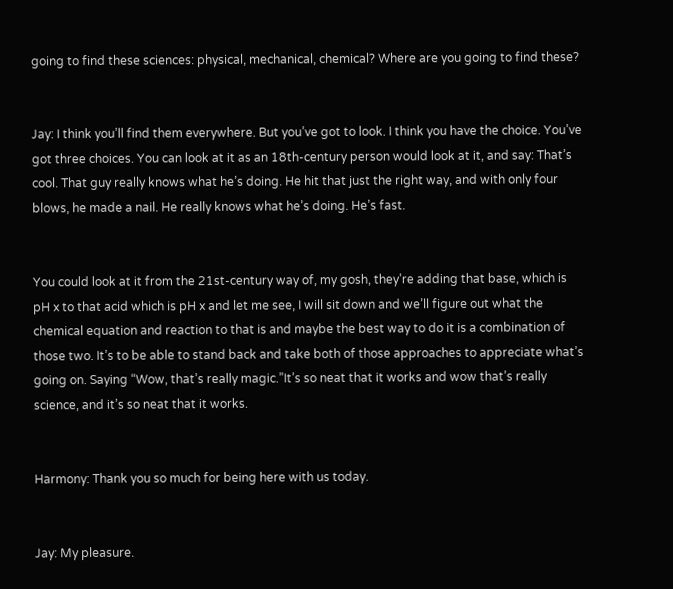going to find these sciences: physical, mechanical, chemical? Where are you going to find these?


Jay: I think you’ll find them everywhere. But you’ve got to look. I think you have the choice. You’ve got three choices. You can look at it as an 18th-century person would look at it, and say: That’s cool. That guy really knows what he’s doing. He hit that just the right way, and with only four blows, he made a nail. He really knows what he’s doing. He’s fast.


You could look at it from the 21st-century way of, my gosh, they’re adding that base, which is pH x to that acid which is pH x and let me see, I will sit down and we’ll figure out what the chemical equation and reaction to that is and maybe the best way to do it is a combination of those two. It’s to be able to stand back and take both of those approaches to appreciate what’s going on. Saying “Wow, that’s really magic.”It’s so neat that it works and wow that’s really science, and it’s so neat that it works.


Harmony: Thank you so much for being here with us today.


Jay: My pleasure.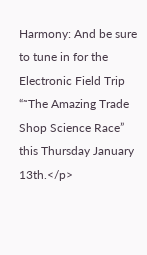Harmony: And be sure to tune in for the Electronic Field Trip “˜The Amazing Trade Shop Science Race” this Thursday January 13th.</p>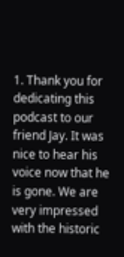1. Thank you for dedicating this podcast to our friend Jay. It was nice to hear his voice now that he is gone. We are very impressed with the historic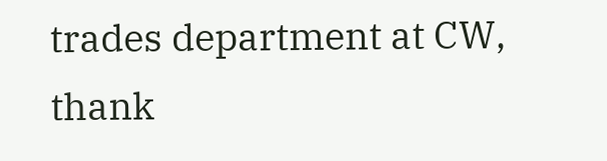trades department at CW, thank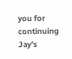you for continuing Jay’s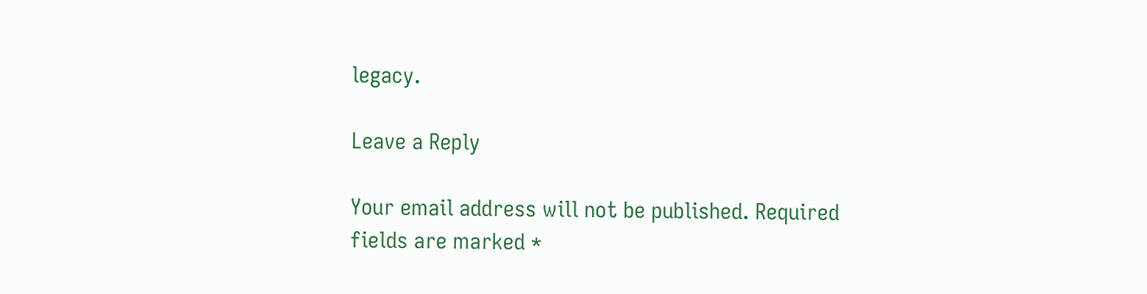legacy.

Leave a Reply

Your email address will not be published. Required fields are marked *